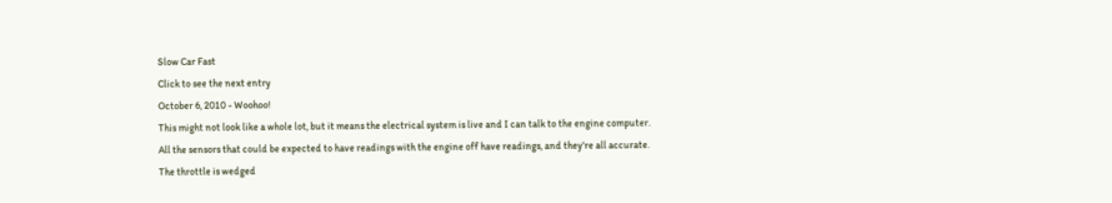Slow Car Fast
Click to see the next entry
October 6, 2010 - Woohoo!
This might not look like a whole lot, but it means the electrical system is live and I can talk to the engine computer. All the sensors that could be expected to have readings with the engine off have readings, and they're all accurate. The throttle is wedged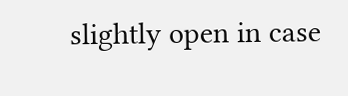slightly open in case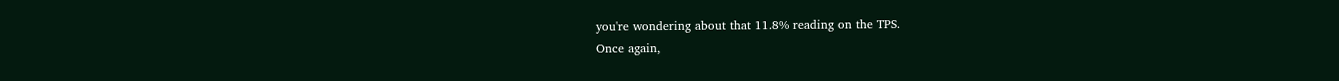you're wondering about that 11.8% reading on the TPS.
Once again,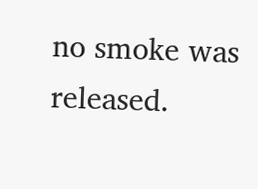no smoke was released.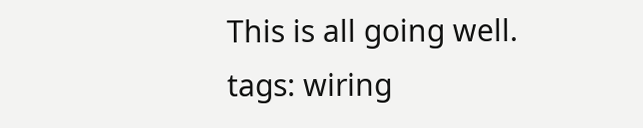This is all going well.
tags: wiring